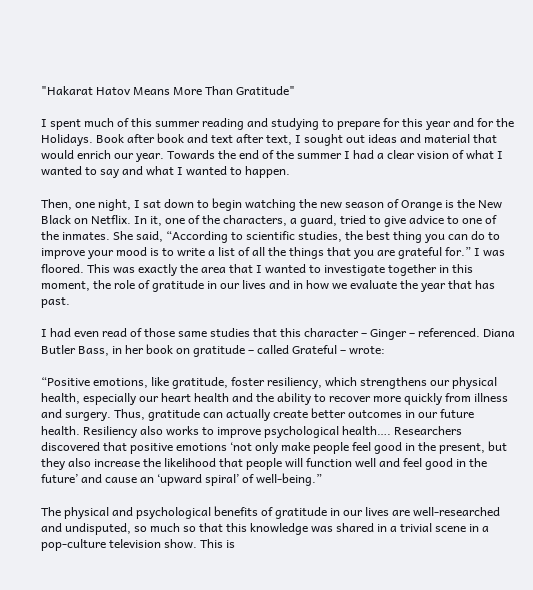"Hakarat Hatov Means More Than Gratitude"

I spent much of this summer reading and studying to prepare for this year and for the Holidays. Book after book and text after text, I sought out ideas and material that would enrich our year. Towards the end of the summer I had a clear vision of what I wanted to say and what I wanted to happen.

Then, one night, I sat down to begin watching the new season of Orange is the New Black on Netflix. In it, one of the characters, a guard, tried to give advice to one of the inmates. She said, “According to scientific studies, the best thing you can do to improve your mood is to write a list of all the things that you are grateful for.” I was floored. This was exactly the area that I wanted to investigate together in this moment, the role of gratitude in our lives and in how we evaluate the year that has past.

I had even read of those same studies that this character – Ginger – referenced. Diana Butler Bass, in her book on gratitude – called Grateful – wrote:

“Positive emotions, like gratitude, foster resiliency, which strengthens our physical health, especially our heart health and the ability to recover more quickly from illness and surgery. Thus, gratitude can actually create better outcomes in our future health. Resiliency also works to improve psychological health…. Researchers discovered that positive emotions ‘not only make people feel good in the present, but they also increase the likelihood that people will function well and feel good in the future’ and cause an ‘upward spiral’ of well-being.”

The physical and psychological benefits of gratitude in our lives are well-researched and undisputed, so much so that this knowledge was shared in a trivial scene in a pop-culture television show. This is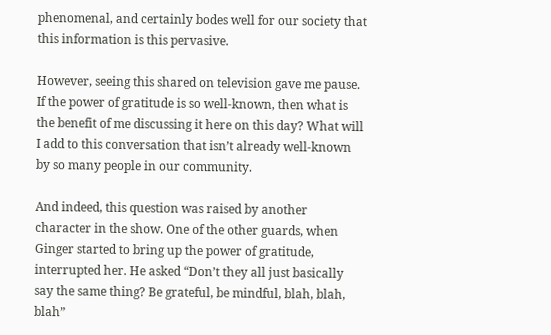phenomenal, and certainly bodes well for our society that this information is this pervasive.

However, seeing this shared on television gave me pause. If the power of gratitude is so well-known, then what is the benefit of me discussing it here on this day? What will I add to this conversation that isn’t already well-known by so many people in our community.

And indeed, this question was raised by another character in the show. One of the other guards, when Ginger started to bring up the power of gratitude, interrupted her. He asked “Don’t they all just basically say the same thing? Be grateful, be mindful, blah, blah, blah”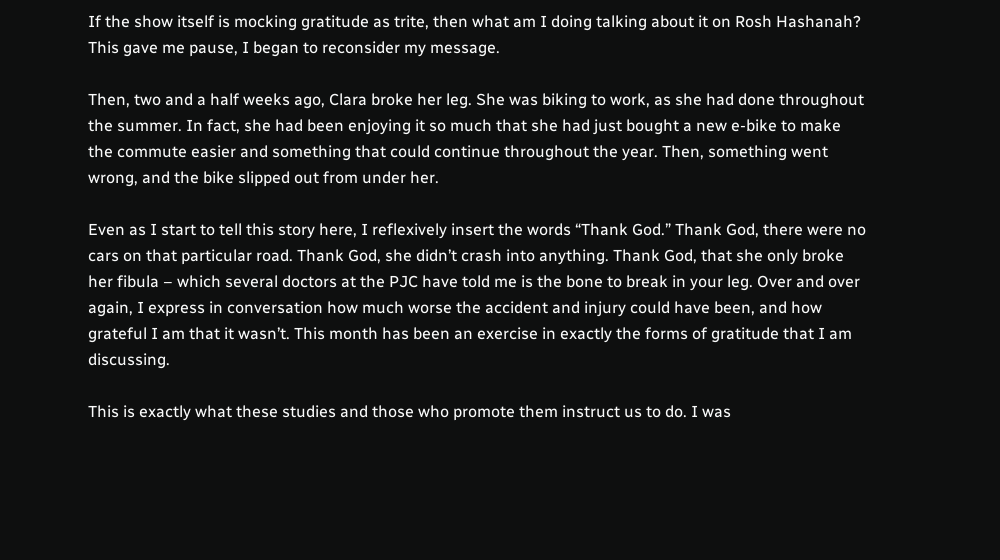If the show itself is mocking gratitude as trite, then what am I doing talking about it on Rosh Hashanah? This gave me pause, I began to reconsider my message.

Then, two and a half weeks ago, Clara broke her leg. She was biking to work, as she had done throughout the summer. In fact, she had been enjoying it so much that she had just bought a new e-bike to make the commute easier and something that could continue throughout the year. Then, something went wrong, and the bike slipped out from under her.

Even as I start to tell this story here, I reflexively insert the words “Thank God.” Thank God, there were no cars on that particular road. Thank God, she didn’t crash into anything. Thank God, that she only broke her fibula – which several doctors at the PJC have told me is the bone to break in your leg. Over and over again, I express in conversation how much worse the accident and injury could have been, and how grateful I am that it wasn’t. This month has been an exercise in exactly the forms of gratitude that I am discussing.

This is exactly what these studies and those who promote them instruct us to do. I was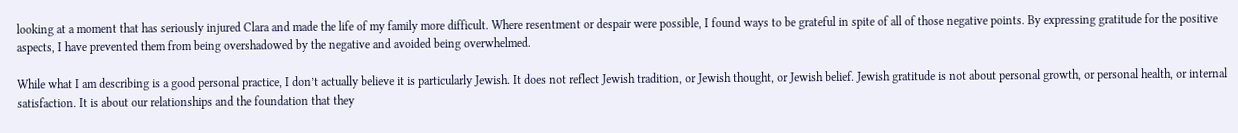looking at a moment that has seriously injured Clara and made the life of my family more difficult. Where resentment or despair were possible, I found ways to be grateful in spite of all of those negative points. By expressing gratitude for the positive aspects, I have prevented them from being overshadowed by the negative and avoided being overwhelmed.

While what I am describing is a good personal practice, I don’t actually believe it is particularly Jewish. It does not reflect Jewish tradition, or Jewish thought, or Jewish belief. Jewish gratitude is not about personal growth, or personal health, or internal satisfaction. It is about our relationships and the foundation that they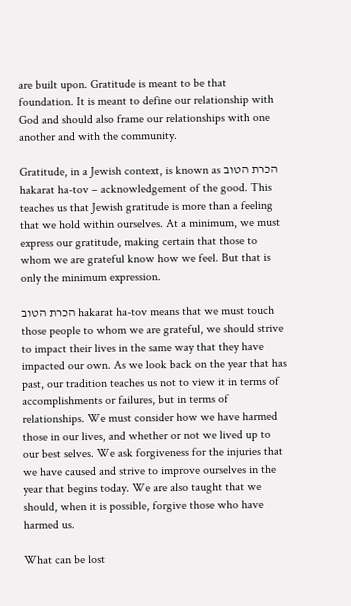are built upon. Gratitude is meant to be that foundation. It is meant to define our relationship with God and should also frame our relationships with one another and with the community.

Gratitude, in a Jewish context, is known as הכרת הטוב hakarat ha-tov – acknowledgement of the good. This teaches us that Jewish gratitude is more than a feeling that we hold within ourselves. At a minimum, we must express our gratitude, making certain that those to whom we are grateful know how we feel. But that is only the minimum expression.

הכרת הטוב hakarat ha-tov means that we must touch those people to whom we are grateful, we should strive to impact their lives in the same way that they have impacted our own. As we look back on the year that has past, our tradition teaches us not to view it in terms of accomplishments or failures, but in terms of relationships. We must consider how we have harmed those in our lives, and whether or not we lived up to our best selves. We ask forgiveness for the injuries that we have caused and strive to improve ourselves in the year that begins today. We are also taught that we should, when it is possible, forgive those who have harmed us.

What can be lost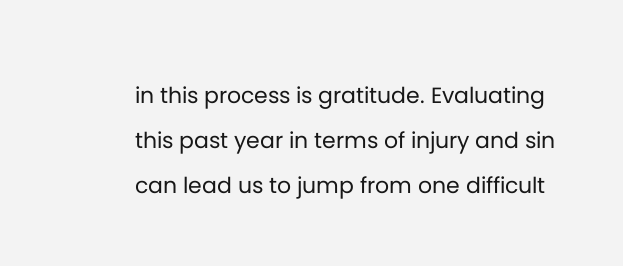in this process is gratitude. Evaluating this past year in terms of injury and sin can lead us to jump from one difficult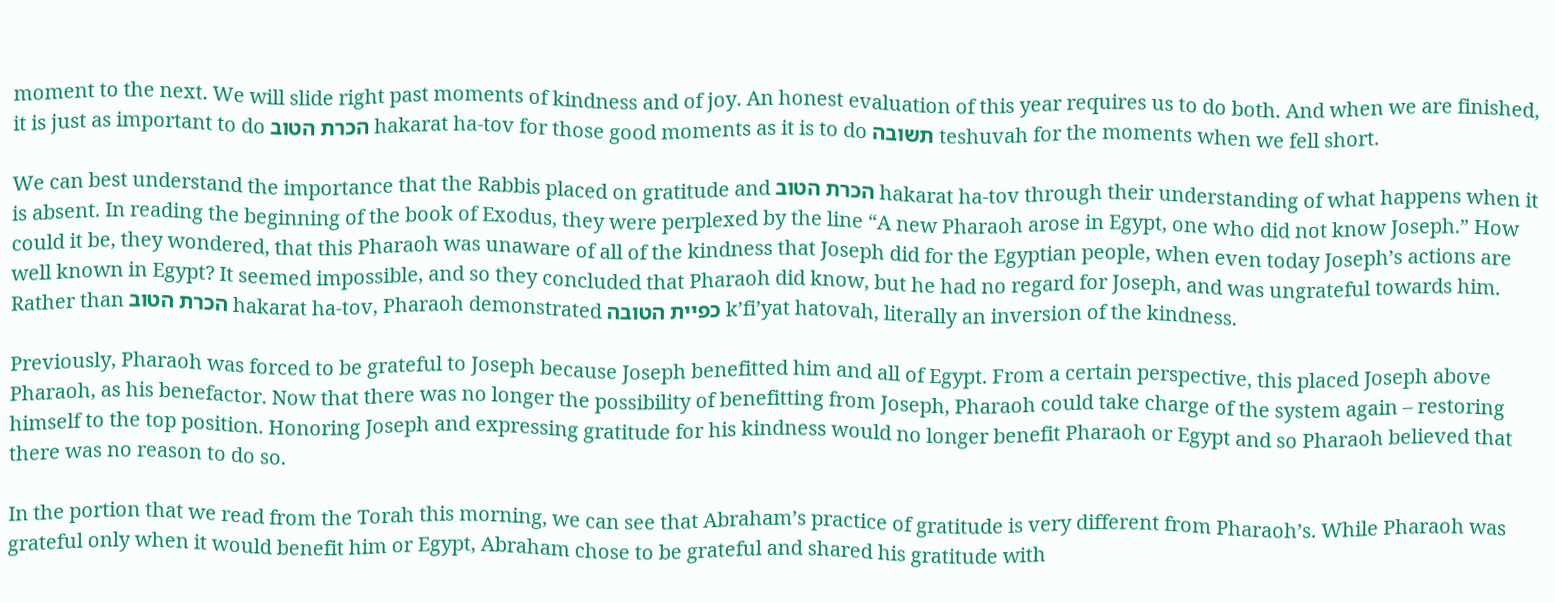moment to the next. We will slide right past moments of kindness and of joy. An honest evaluation of this year requires us to do both. And when we are finished, it is just as important to do הכרת הטוב hakarat ha-tov for those good moments as it is to do תשובה teshuvah for the moments when we fell short.

We can best understand the importance that the Rabbis placed on gratitude and הכרת הטוב hakarat ha-tov through their understanding of what happens when it is absent. In reading the beginning of the book of Exodus, they were perplexed by the line “A new Pharaoh arose in Egypt, one who did not know Joseph.” How could it be, they wondered, that this Pharaoh was unaware of all of the kindness that Joseph did for the Egyptian people, when even today Joseph’s actions are well known in Egypt? It seemed impossible, and so they concluded that Pharaoh did know, but he had no regard for Joseph, and was ungrateful towards him. Rather than הכרת הטוב hakarat ha-tov, Pharaoh demonstrated כפיית הטובה k’fi’yat hatovah, literally an inversion of the kindness.

Previously, Pharaoh was forced to be grateful to Joseph because Joseph benefitted him and all of Egypt. From a certain perspective, this placed Joseph above Pharaoh, as his benefactor. Now that there was no longer the possibility of benefitting from Joseph, Pharaoh could take charge of the system again – restoring himself to the top position. Honoring Joseph and expressing gratitude for his kindness would no longer benefit Pharaoh or Egypt and so Pharaoh believed that there was no reason to do so.

In the portion that we read from the Torah this morning, we can see that Abraham’s practice of gratitude is very different from Pharaoh’s. While Pharaoh was grateful only when it would benefit him or Egypt, Abraham chose to be grateful and shared his gratitude with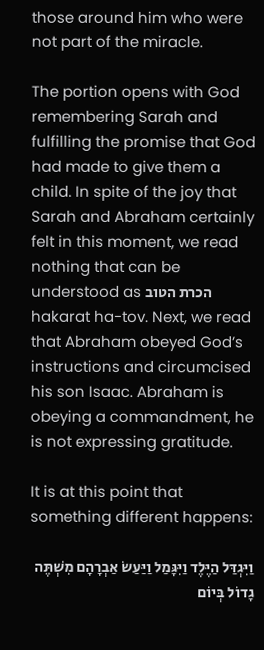those around him who were not part of the miracle.

The portion opens with God remembering Sarah and fulfilling the promise that God had made to give them a child. In spite of the joy that Sarah and Abraham certainly felt in this moment, we read nothing that can be understood as הכרת הטוב hakarat ha-tov. Next, we read that Abraham obeyed God’s instructions and circumcised his son Isaac. Abraham is obeying a commandment, he is not expressing gratitude.

It is at this point that something different happens:

וַיִּגְדַּל הַיֶּלֶד וַיִּגָּמַל וַיַּעַשׂ אַבְרָהָם מִשְׁתֶּה גָדוֹל בְּיוֹם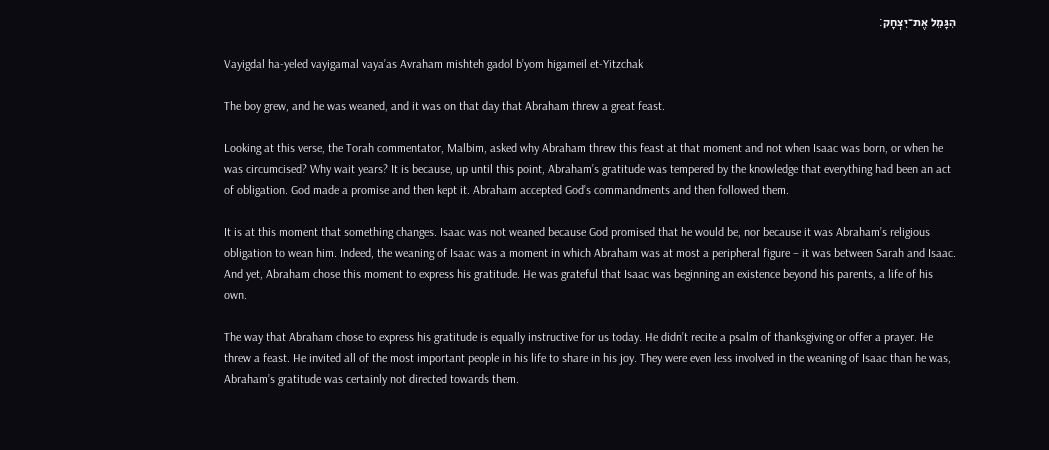הִגָּמֵל אֶת־יִצְחָק׃

Vayigdal ha-yeled vayigamal vaya’as Avraham mishteh gadol b’yom higameil et-Yitzchak

The boy grew, and he was weaned, and it was on that day that Abraham threw a great feast.

Looking at this verse, the Torah commentator, Malbim, asked why Abraham threw this feast at that moment and not when Isaac was born, or when he was circumcised? Why wait years? It is because, up until this point, Abraham’s gratitude was tempered by the knowledge that everything had been an act of obligation. God made a promise and then kept it. Abraham accepted God’s commandments and then followed them.

It is at this moment that something changes. Isaac was not weaned because God promised that he would be, nor because it was Abraham’s religious obligation to wean him. Indeed, the weaning of Isaac was a moment in which Abraham was at most a peripheral figure – it was between Sarah and Isaac. And yet, Abraham chose this moment to express his gratitude. He was grateful that Isaac was beginning an existence beyond his parents, a life of his own.

The way that Abraham chose to express his gratitude is equally instructive for us today. He didn’t recite a psalm of thanksgiving or offer a prayer. He threw a feast. He invited all of the most important people in his life to share in his joy. They were even less involved in the weaning of Isaac than he was, Abraham’s gratitude was certainly not directed towards them.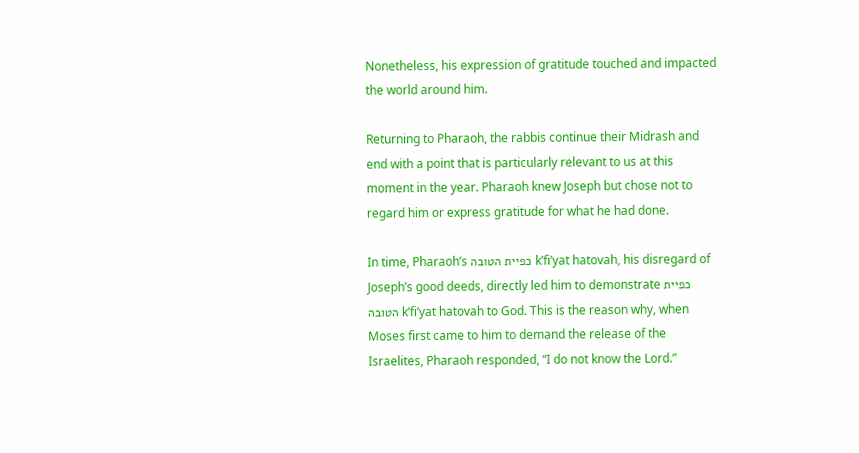Nonetheless, his expression of gratitude touched and impacted the world around him.

Returning to Pharaoh, the rabbis continue their Midrash and end with a point that is particularly relevant to us at this moment in the year. Pharaoh knew Joseph but chose not to regard him or express gratitude for what he had done.

In time, Pharaoh’s כפיית הטובה k’fi’yat hatovah, his disregard of Joseph’s good deeds, directly led him to demonstrate כפיית הטובה k’fi’yat hatovah to God. This is the reason why, when Moses first came to him to demand the release of the Israelites, Pharaoh responded, “I do not know the Lord.”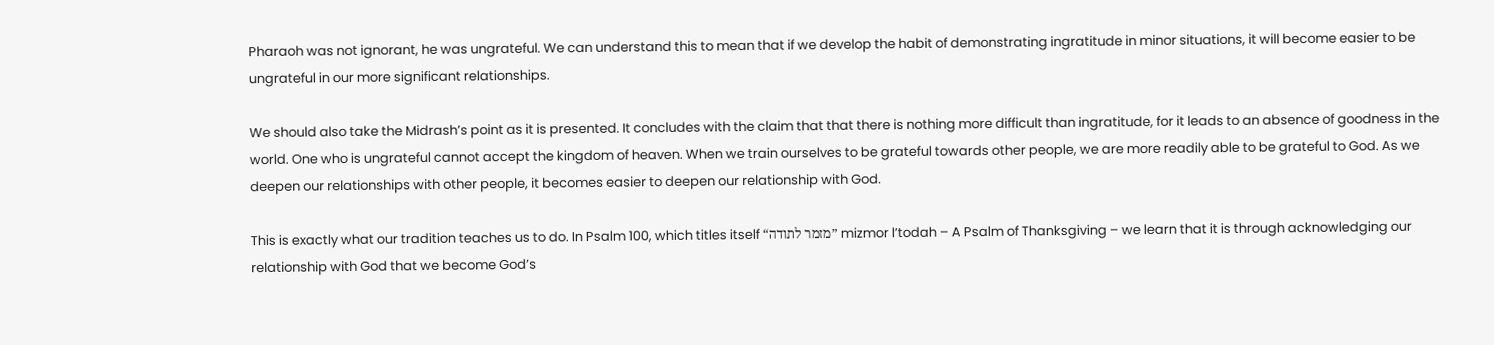Pharaoh was not ignorant, he was ungrateful. We can understand this to mean that if we develop the habit of demonstrating ingratitude in minor situations, it will become easier to be ungrateful in our more significant relationships.

We should also take the Midrash’s point as it is presented. It concludes with the claim that that there is nothing more difficult than ingratitude, for it leads to an absence of goodness in the world. One who is ungrateful cannot accept the kingdom of heaven. When we train ourselves to be grateful towards other people, we are more readily able to be grateful to God. As we deepen our relationships with other people, it becomes easier to deepen our relationship with God.

This is exactly what our tradition teaches us to do. In Psalm 100, which titles itself “מזמר לתודה” mizmor l’todah – A Psalm of Thanksgiving – we learn that it is through acknowledging our relationship with God that we become God’s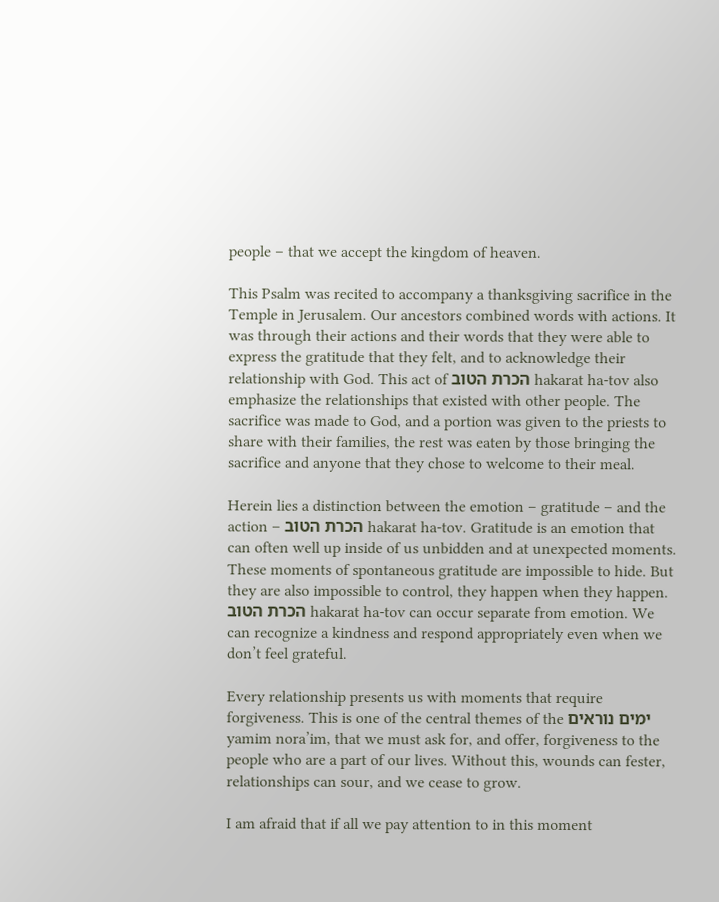people – that we accept the kingdom of heaven.

This Psalm was recited to accompany a thanksgiving sacrifice in the Temple in Jerusalem. Our ancestors combined words with actions. It was through their actions and their words that they were able to express the gratitude that they felt, and to acknowledge their relationship with God. This act of הכרת הטוב hakarat ha-tov also emphasize the relationships that existed with other people. The sacrifice was made to God, and a portion was given to the priests to share with their families, the rest was eaten by those bringing the sacrifice and anyone that they chose to welcome to their meal.

Herein lies a distinction between the emotion – gratitude – and the action – הכרת הטוב hakarat ha-tov. Gratitude is an emotion that can often well up inside of us unbidden and at unexpected moments. These moments of spontaneous gratitude are impossible to hide. But they are also impossible to control, they happen when they happen. הכרת הטוב hakarat ha-tov can occur separate from emotion. We can recognize a kindness and respond appropriately even when we don’t feel grateful.

Every relationship presents us with moments that require forgiveness. This is one of the central themes of the ימים נוראים yamim nora’im, that we must ask for, and offer, forgiveness to the people who are a part of our lives. Without this, wounds can fester, relationships can sour, and we cease to grow.

I am afraid that if all we pay attention to in this moment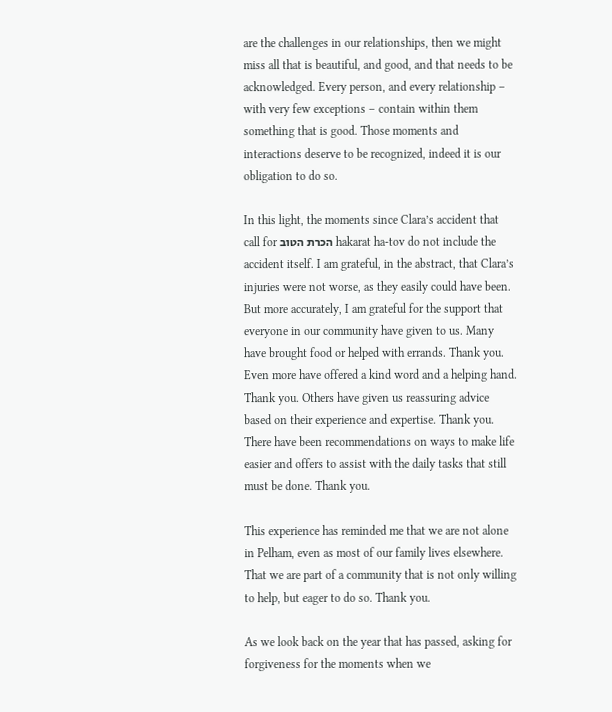are the challenges in our relationships, then we might miss all that is beautiful, and good, and that needs to be acknowledged. Every person, and every relationship – with very few exceptions – contain within them something that is good. Those moments and interactions deserve to be recognized, indeed it is our obligation to do so.

In this light, the moments since Clara’s accident that call for הכרת הטוב hakarat ha-tov do not include the accident itself. I am grateful, in the abstract, that Clara’s injuries were not worse, as they easily could have been. But more accurately, I am grateful for the support that everyone in our community have given to us. Many have brought food or helped with errands. Thank you. Even more have offered a kind word and a helping hand. Thank you. Others have given us reassuring advice based on their experience and expertise. Thank you. There have been recommendations on ways to make life easier and offers to assist with the daily tasks that still must be done. Thank you.

This experience has reminded me that we are not alone in Pelham, even as most of our family lives elsewhere. That we are part of a community that is not only willing to help, but eager to do so. Thank you.

As we look back on the year that has passed, asking for forgiveness for the moments when we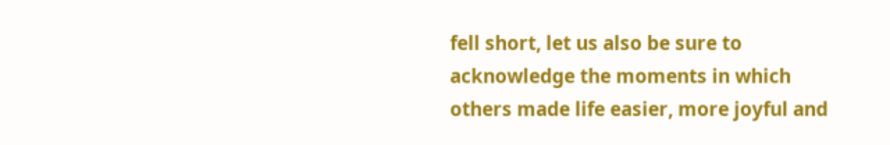fell short, let us also be sure to acknowledge the moments in which others made life easier, more joyful and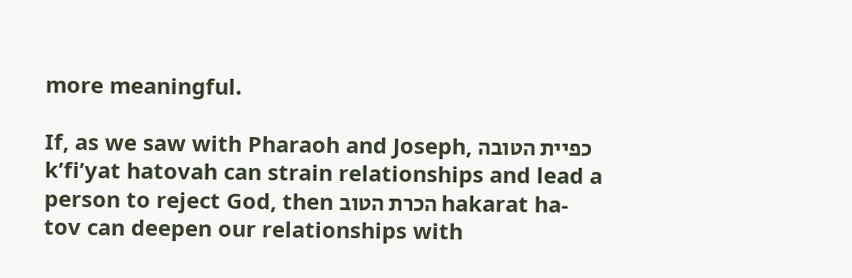more meaningful.

If, as we saw with Pharaoh and Joseph, כפיית הטובה k’fi’yat hatovah can strain relationships and lead a person to reject God, then הכרת הטוב hakarat ha-tov can deepen our relationships with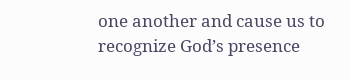one another and cause us to recognize God’s presence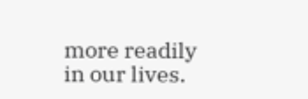more readily in our lives.